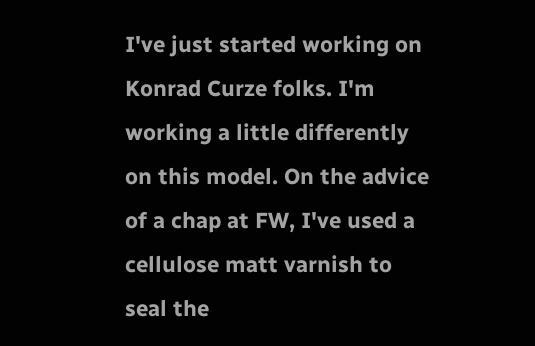I've just started working on Konrad Curze folks. I'm working a little differently on this model. On the advice of a chap at FW, I've used a cellulose matt varnish to seal the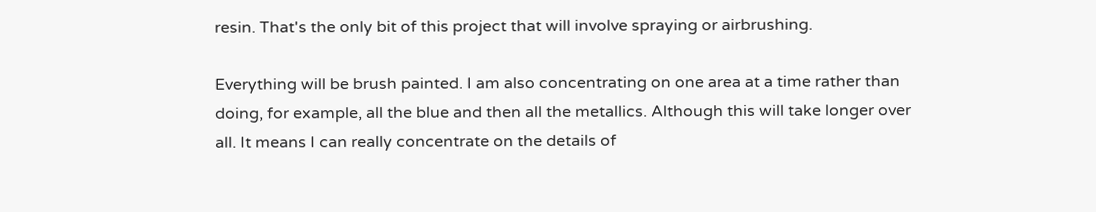resin. That's the only bit of this project that will involve spraying or airbrushing.

Everything will be brush painted. I am also concentrating on one area at a time rather than doing, for example, all the blue and then all the metallics. Although this will take longer over all. It means I can really concentrate on the details of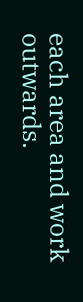each area and work outwards.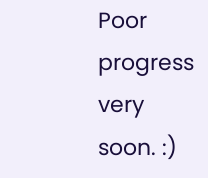Poor progress very soon. :)